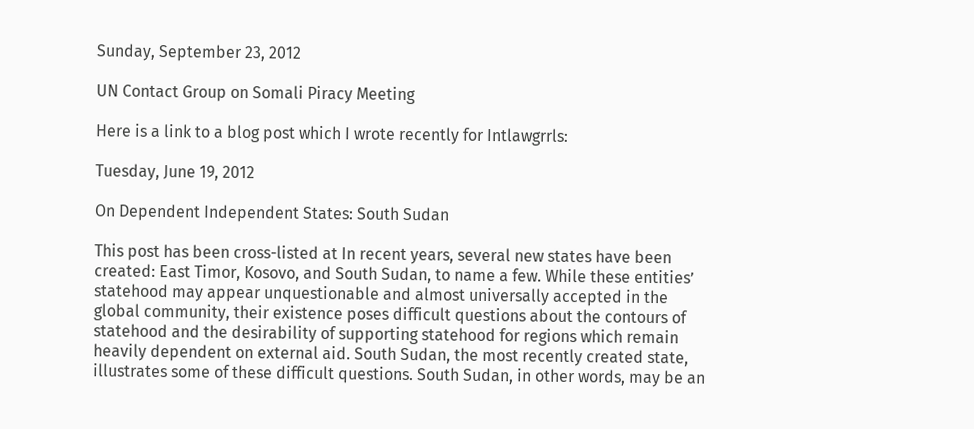Sunday, September 23, 2012

UN Contact Group on Somali Piracy Meeting

Here is a link to a blog post which I wrote recently for Intlawgrrls:

Tuesday, June 19, 2012

On Dependent Independent States: South Sudan

This post has been cross-listed at In recent years, several new states have been created: East Timor, Kosovo, and South Sudan, to name a few. While these entities’ statehood may appear unquestionable and almost universally accepted in the global community, their existence poses difficult questions about the contours of statehood and the desirability of supporting statehood for regions which remain heavily dependent on external aid. South Sudan, the most recently created state, illustrates some of these difficult questions. South Sudan, in other words, may be an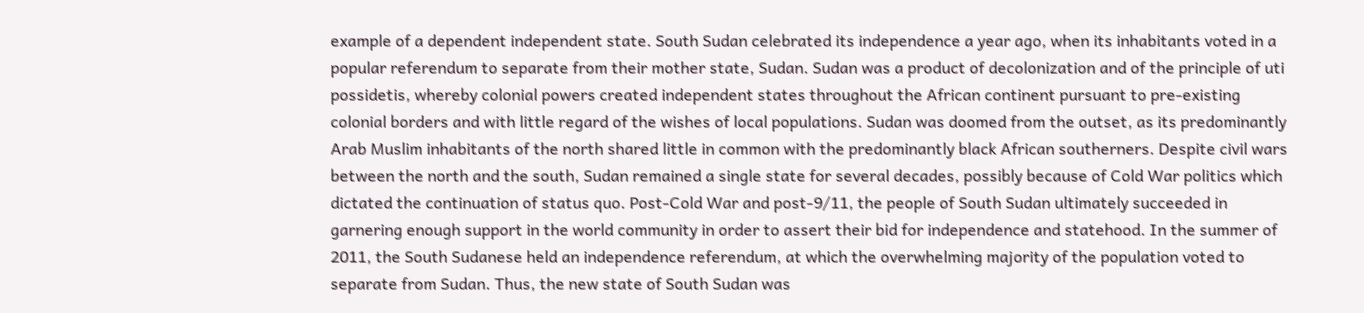example of a dependent independent state. South Sudan celebrated its independence a year ago, when its inhabitants voted in a popular referendum to separate from their mother state, Sudan. Sudan was a product of decolonization and of the principle of uti possidetis, whereby colonial powers created independent states throughout the African continent pursuant to pre-existing colonial borders and with little regard of the wishes of local populations. Sudan was doomed from the outset, as its predominantly Arab Muslim inhabitants of the north shared little in common with the predominantly black African southerners. Despite civil wars between the north and the south, Sudan remained a single state for several decades, possibly because of Cold War politics which dictated the continuation of status quo. Post-Cold War and post-9/11, the people of South Sudan ultimately succeeded in garnering enough support in the world community in order to assert their bid for independence and statehood. In the summer of 2011, the South Sudanese held an independence referendum, at which the overwhelming majority of the population voted to separate from Sudan. Thus, the new state of South Sudan was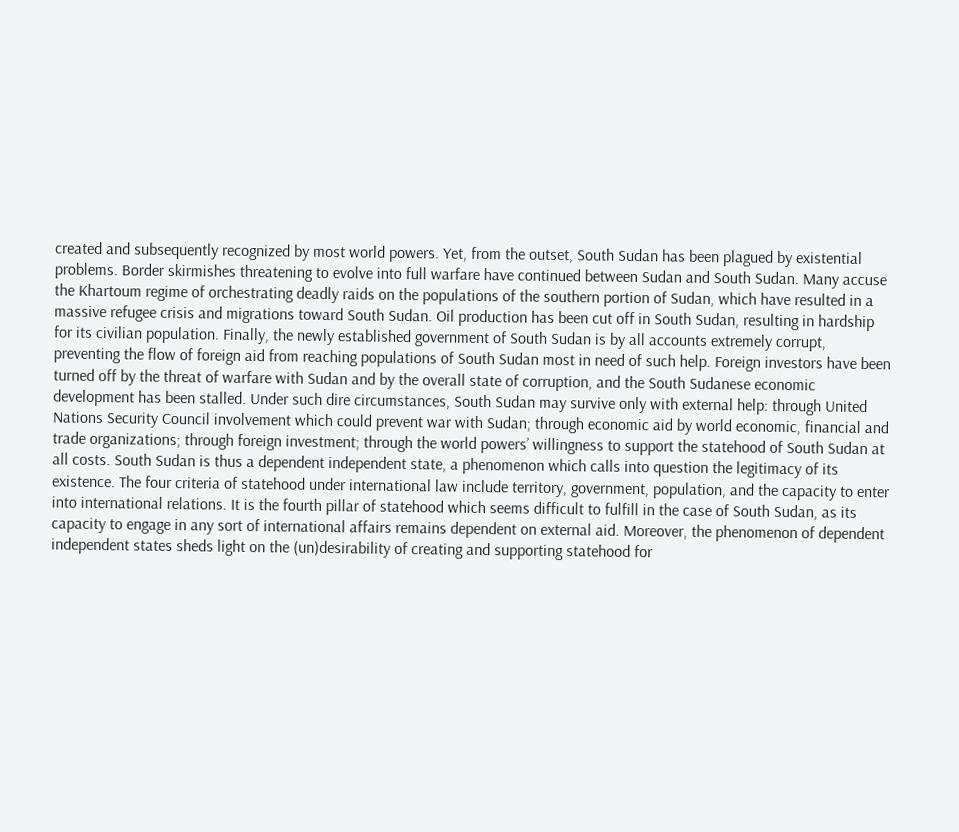created and subsequently recognized by most world powers. Yet, from the outset, South Sudan has been plagued by existential problems. Border skirmishes threatening to evolve into full warfare have continued between Sudan and South Sudan. Many accuse the Khartoum regime of orchestrating deadly raids on the populations of the southern portion of Sudan, which have resulted in a massive refugee crisis and migrations toward South Sudan. Oil production has been cut off in South Sudan, resulting in hardship for its civilian population. Finally, the newly established government of South Sudan is by all accounts extremely corrupt, preventing the flow of foreign aid from reaching populations of South Sudan most in need of such help. Foreign investors have been turned off by the threat of warfare with Sudan and by the overall state of corruption, and the South Sudanese economic development has been stalled. Under such dire circumstances, South Sudan may survive only with external help: through United Nations Security Council involvement which could prevent war with Sudan; through economic aid by world economic, financial and trade organizations; through foreign investment; through the world powers’ willingness to support the statehood of South Sudan at all costs. South Sudan is thus a dependent independent state, a phenomenon which calls into question the legitimacy of its existence. The four criteria of statehood under international law include territory, government, population, and the capacity to enter into international relations. It is the fourth pillar of statehood which seems difficult to fulfill in the case of South Sudan, as its capacity to engage in any sort of international affairs remains dependent on external aid. Moreover, the phenomenon of dependent independent states sheds light on the (un)desirability of creating and supporting statehood for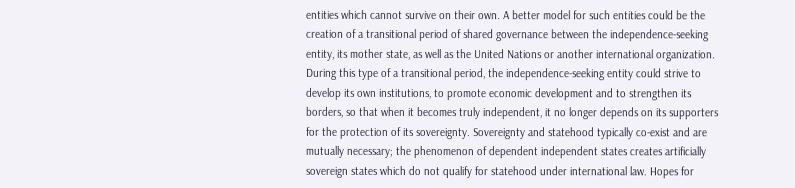entities which cannot survive on their own. A better model for such entities could be the creation of a transitional period of shared governance between the independence-seeking entity, its mother state, as well as the United Nations or another international organization. During this type of a transitional period, the independence-seeking entity could strive to develop its own institutions, to promote economic development and to strengthen its borders, so that when it becomes truly independent, it no longer depends on its supporters for the protection of its sovereignty. Sovereignty and statehood typically co-exist and are mutually necessary; the phenomenon of dependent independent states creates artificially sovereign states which do not qualify for statehood under international law. Hopes for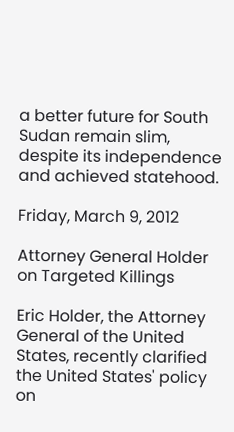a better future for South Sudan remain slim, despite its independence and achieved statehood.

Friday, March 9, 2012

Attorney General Holder on Targeted Killings

Eric Holder, the Attorney General of the United States, recently clarified the United States' policy on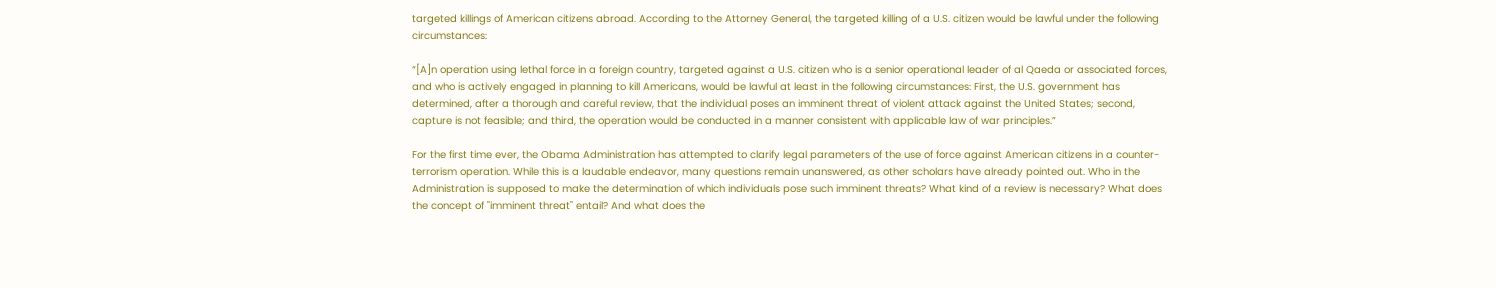targeted killings of American citizens abroad. According to the Attorney General, the targeted killing of a U.S. citizen would be lawful under the following circumstances:

“[A]n operation using lethal force in a foreign country, targeted against a U.S. citizen who is a senior operational leader of al Qaeda or associated forces, and who is actively engaged in planning to kill Americans, would be lawful at least in the following circumstances: First, the U.S. government has determined, after a thorough and careful review, that the individual poses an imminent threat of violent attack against the United States; second, capture is not feasible; and third, the operation would be conducted in a manner consistent with applicable law of war principles.”

For the first time ever, the Obama Administration has attempted to clarify legal parameters of the use of force against American citizens in a counter-terrorism operation. While this is a laudable endeavor, many questions remain unanswered, as other scholars have already pointed out. Who in the Administration is supposed to make the determination of which individuals pose such imminent threats? What kind of a review is necessary? What does the concept of "imminent threat" entail? And what does the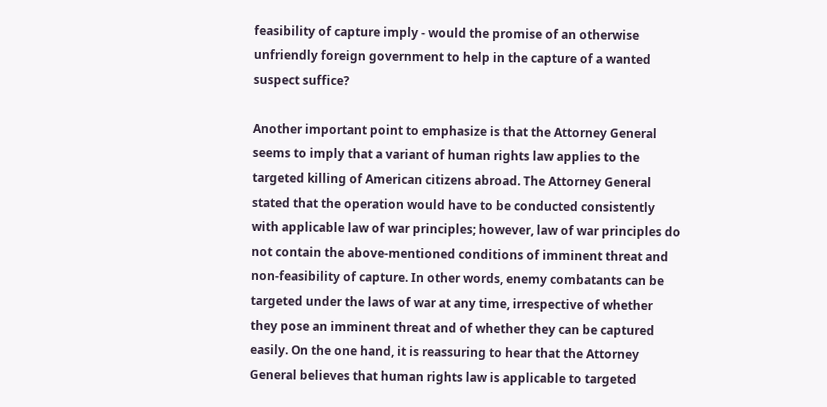feasibility of capture imply - would the promise of an otherwise unfriendly foreign government to help in the capture of a wanted suspect suffice?

Another important point to emphasize is that the Attorney General seems to imply that a variant of human rights law applies to the targeted killing of American citizens abroad. The Attorney General stated that the operation would have to be conducted consistently with applicable law of war principles; however, law of war principles do not contain the above-mentioned conditions of imminent threat and non-feasibility of capture. In other words, enemy combatants can be targeted under the laws of war at any time, irrespective of whether they pose an imminent threat and of whether they can be captured easily. On the one hand, it is reassuring to hear that the Attorney General believes that human rights law is applicable to targeted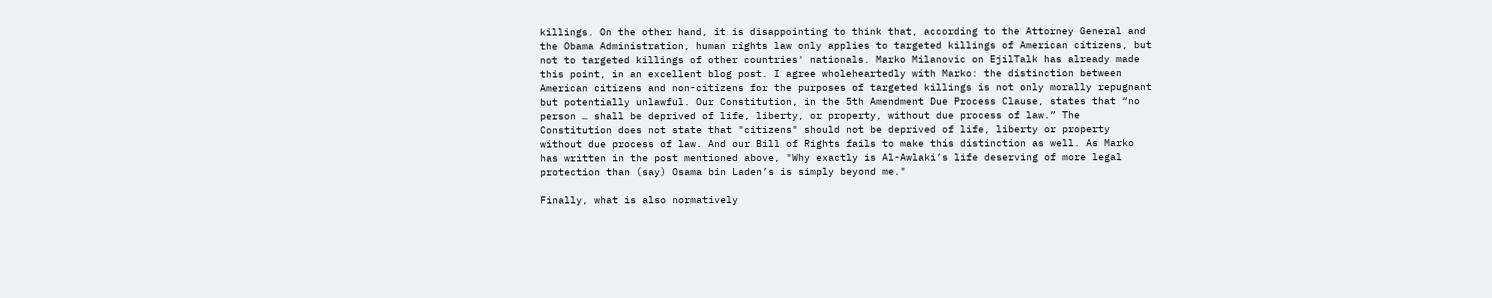killings. On the other hand, it is disappointing to think that, according to the Attorney General and the Obama Administration, human rights law only applies to targeted killings of American citizens, but not to targeted killings of other countries' nationals. Marko Milanovic on EjilTalk has already made this point, in an excellent blog post. I agree wholeheartedly with Marko: the distinction between American citizens and non-citizens for the purposes of targeted killings is not only morally repugnant but potentially unlawful. Our Constitution, in the 5th Amendment Due Process Clause, states that “no person … shall be deprived of life, liberty, or property, without due process of law.” The Constitution does not state that "citizens" should not be deprived of life, liberty or property without due process of law. And our Bill of Rights fails to make this distinction as well. As Marko has written in the post mentioned above, "Why exactly is Al-Awlaki’s life deserving of more legal protection than (say) Osama bin Laden’s is simply beyond me."

Finally, what is also normatively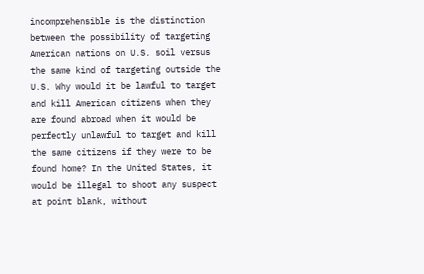incomprehensible is the distinction between the possibility of targeting American nations on U.S. soil versus the same kind of targeting outside the U.S. Why would it be lawful to target and kill American citizens when they are found abroad when it would be perfectly unlawful to target and kill the same citizens if they were to be found home? In the United States, it would be illegal to shoot any suspect at point blank, without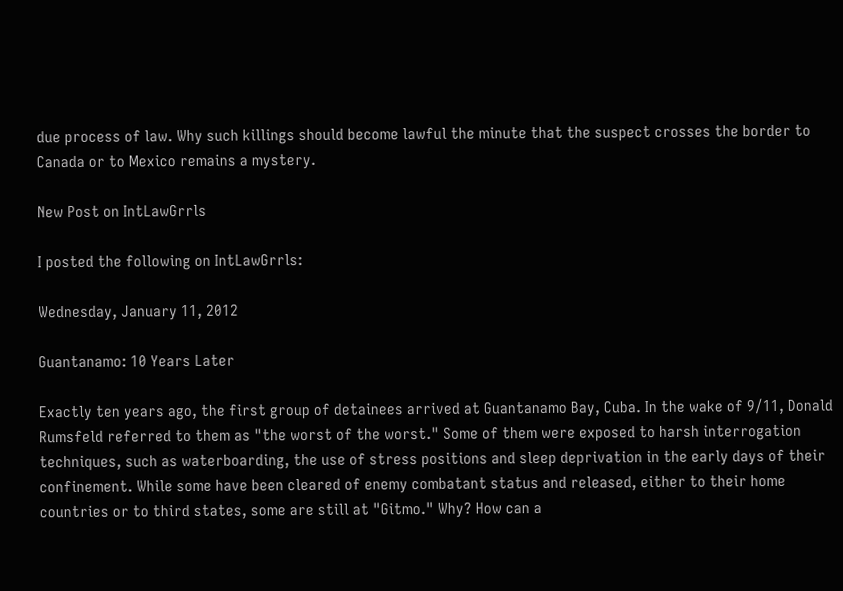due process of law. Why such killings should become lawful the minute that the suspect crosses the border to Canada or to Mexico remains a mystery.

New Post on IntLawGrrls

I posted the following on IntLawGrrls:

Wednesday, January 11, 2012

Guantanamo: 10 Years Later

Exactly ten years ago, the first group of detainees arrived at Guantanamo Bay, Cuba. In the wake of 9/11, Donald Rumsfeld referred to them as "the worst of the worst." Some of them were exposed to harsh interrogation techniques, such as waterboarding, the use of stress positions and sleep deprivation in the early days of their confinement. While some have been cleared of enemy combatant status and released, either to their home countries or to third states, some are still at "Gitmo." Why? How can a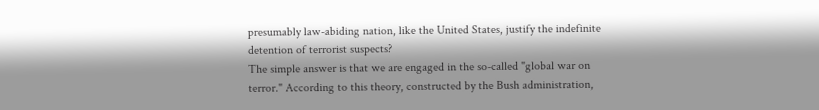presumably law-abiding nation, like the United States, justify the indefinite detention of terrorist suspects?
The simple answer is that we are engaged in the so-called "global war on terror." According to this theory, constructed by the Bush administration,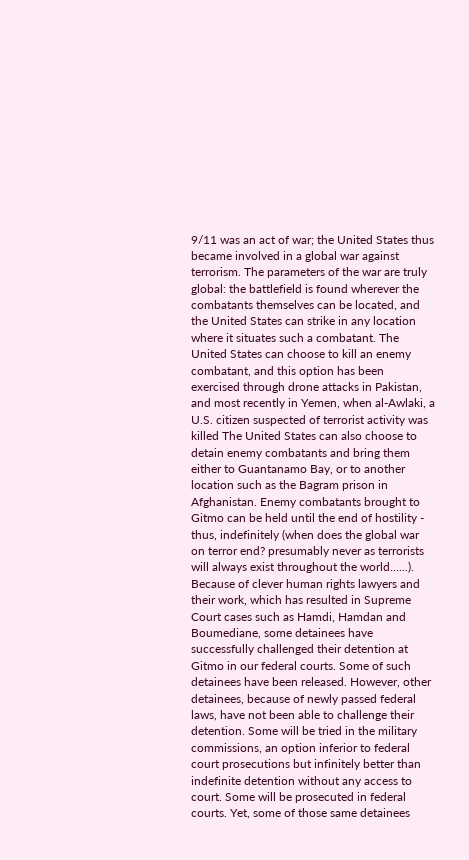9/11 was an act of war; the United States thus became involved in a global war against terrorism. The parameters of the war are truly global: the battlefield is found wherever the combatants themselves can be located, and the United States can strike in any location where it situates such a combatant. The United States can choose to kill an enemy combatant, and this option has been exercised through drone attacks in Pakistan, and most recently in Yemen, when al-Awlaki, a U.S. citizen suspected of terrorist activity was killed The United States can also choose to detain enemy combatants and bring them either to Guantanamo Bay, or to another location such as the Bagram prison in Afghanistan. Enemy combatants brought to Gitmo can be held until the end of hostility - thus, indefinitely (when does the global war on terror end? presumably never as terrorists will always exist throughout the world......). Because of clever human rights lawyers and their work, which has resulted in Supreme Court cases such as Hamdi, Hamdan and Boumediane, some detainees have successfully challenged their detention at Gitmo in our federal courts. Some of such detainees have been released. However, other detainees, because of newly passed federal laws, have not been able to challenge their detention. Some will be tried in the military commissions, an option inferior to federal court prosecutions but infinitely better than indefinite detention without any access to court. Some will be prosecuted in federal courts. Yet, some of those same detainees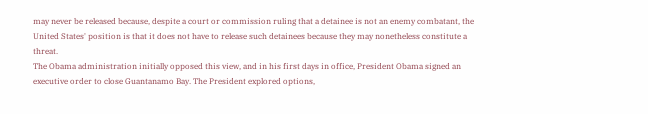may never be released because, despite a court or commission ruling that a detainee is not an enemy combatant, the United States' position is that it does not have to release such detainees because they may nonetheless constitute a threat.
The Obama administration initially opposed this view, and in his first days in office, President Obama signed an executive order to close Guantanamo Bay. The President explored options,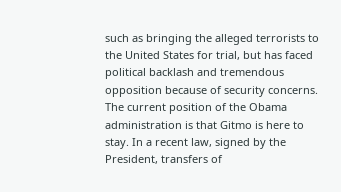such as bringing the alleged terrorists to the United States for trial, but has faced political backlash and tremendous opposition because of security concerns. The current position of the Obama administration is that Gitmo is here to stay. In a recent law, signed by the President, transfers of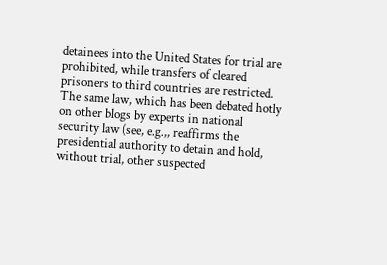detainees into the United States for trial are prohibited, while transfers of cleared prisoners to third countries are restricted. The same law, which has been debated hotly on other blogs by experts in national security law (see, e.g.,, reaffirms the presidential authority to detain and hold, without trial, other suspected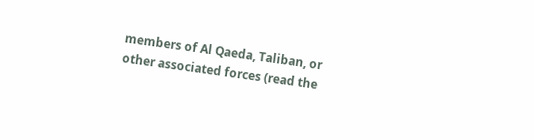members of Al Qaeda, Taliban, or other associated forces (read the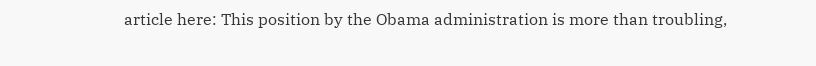article here: This position by the Obama administration is more than troubling,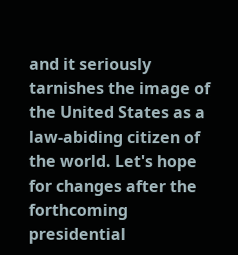and it seriously tarnishes the image of the United States as a law-abiding citizen of the world. Let's hope for changes after the forthcoming presidential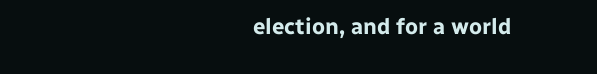election, and for a world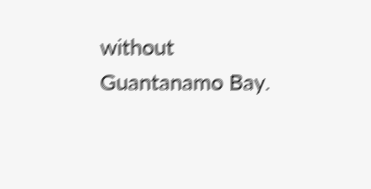without Guantanamo Bay.